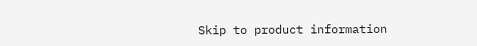Skip to product information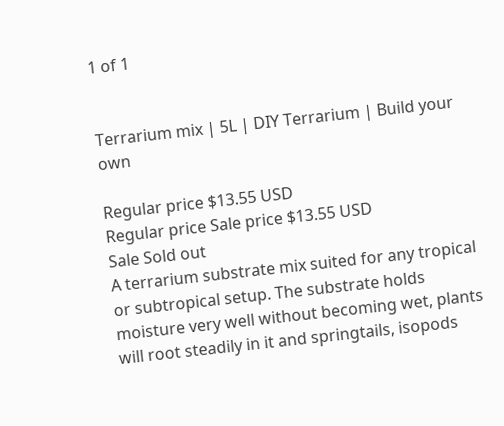1 of 1


Terrarium mix | 5L | DIY Terrarium | Build your own

Regular price $13.55 USD
Regular price Sale price $13.55 USD
Sale Sold out
A terrarium substrate mix suited for any tropical or subtropical setup. The substrate holds moisture very well without becoming wet, plants will root steadily in it and springtails, isopods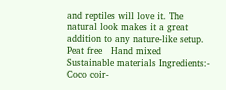and reptiles will love it. The natural look makes it a great addition to any nature-like setup.    Peat free   Hand mixed    Sustainable materials Ingredients:- Coco coir-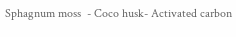Sphagnum moss  - Coco husk- Activated carbon